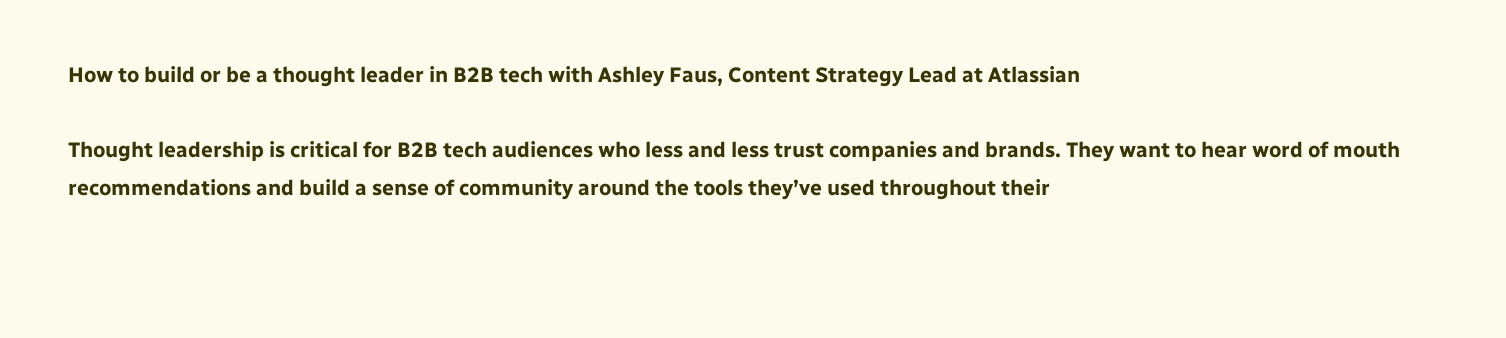How to build or be a thought leader in B2B tech with Ashley Faus, Content Strategy Lead at Atlassian

Thought leadership is critical for B2B tech audiences who less and less trust companies and brands. They want to hear word of mouth recommendations and build a sense of community around the tools they’ve used throughout their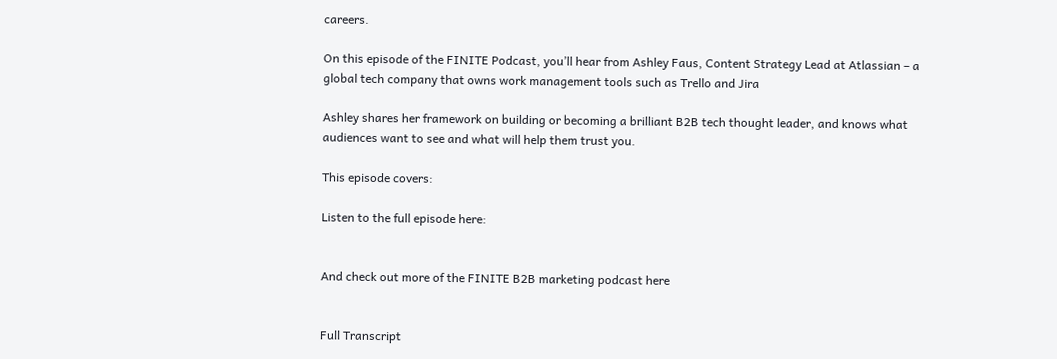careers.

On this episode of the FINITE Podcast, you’ll hear from Ashley Faus, Content Strategy Lead at Atlassian – a global tech company that owns work management tools such as Trello and Jira

Ashley shares her framework on building or becoming a brilliant B2B tech thought leader, and knows what audiences want to see and what will help them trust you.

This episode covers:

Listen to the full episode here:


And check out more of the FINITE B2B marketing podcast here


Full Transcript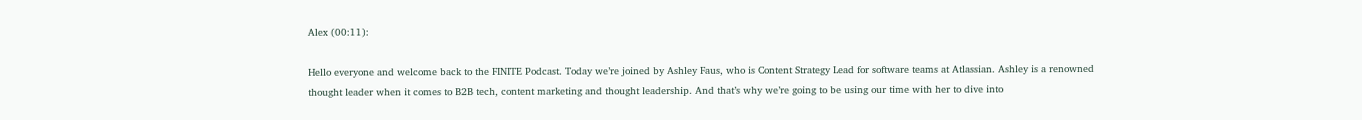Alex (00:11):

Hello everyone and welcome back to the FINITE Podcast. Today we’re joined by Ashley Faus, who is Content Strategy Lead for software teams at Atlassian. Ashley is a renowned thought leader when it comes to B2B tech, content marketing and thought leadership. And that’s why we’re going to be using our time with her to dive into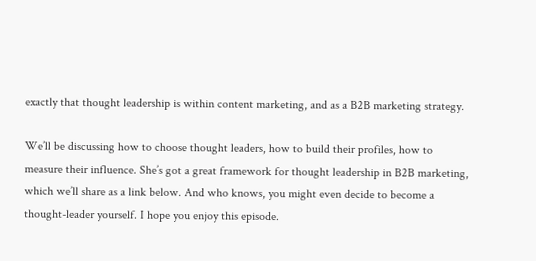exactly that thought leadership is within content marketing, and as a B2B marketing strategy.

We’ll be discussing how to choose thought leaders, how to build their profiles, how to measure their influence. She’s got a great framework for thought leadership in B2B marketing, which we’ll share as a link below. And who knows, you might even decide to become a thought-leader yourself. I hope you enjoy this episode.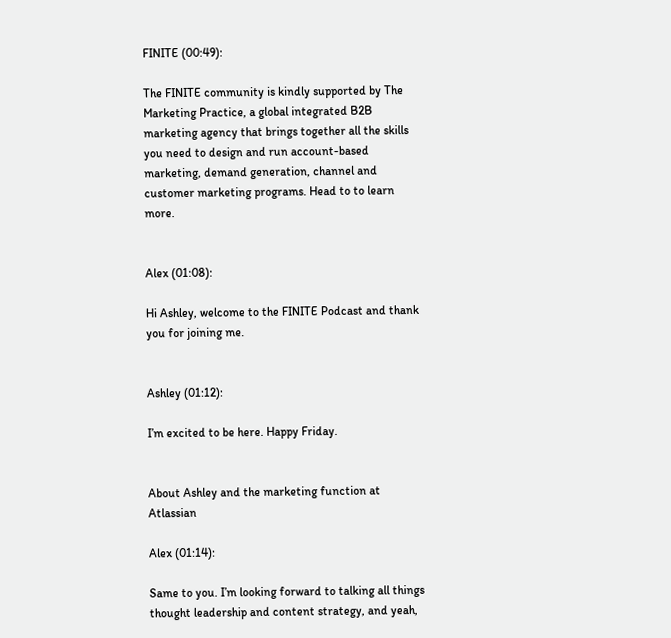FINITE (00:49):

The FINITE community is kindly supported by The Marketing Practice, a global integrated B2B marketing agency that brings together all the skills you need to design and run account-based marketing, demand generation, channel and customer marketing programs. Head to to learn more.


Alex (01:08):

Hi Ashley, welcome to the FINITE Podcast and thank you for joining me.


Ashley (01:12):

I’m excited to be here. Happy Friday.


About Ashley and the marketing function at Atlassian

Alex (01:14):

Same to you. I’m looking forward to talking all things thought leadership and content strategy, and yeah,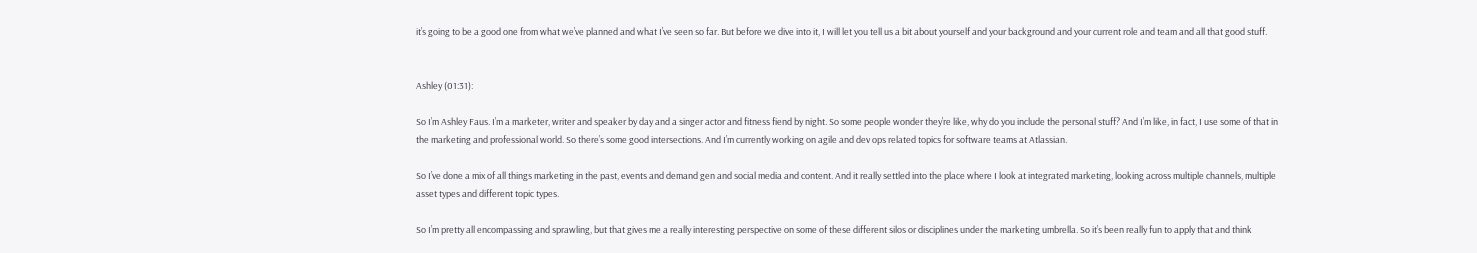it’s going to be a good one from what we’ve planned and what I’ve seen so far. But before we dive into it, I will let you tell us a bit about yourself and your background and your current role and team and all that good stuff.


Ashley (01:31):

So I’m Ashley Faus. I’m a marketer, writer and speaker by day and a singer actor and fitness fiend by night. So some people wonder they’re like, why do you include the personal stuff? And I’m like, in fact, I use some of that in the marketing and professional world. So there’s some good intersections. And I’m currently working on agile and dev ops related topics for software teams at Atlassian.

So I’ve done a mix of all things marketing in the past, events and demand gen and social media and content. And it really settled into the place where I look at integrated marketing, looking across multiple channels, multiple asset types and different topic types.

So I’m pretty all encompassing and sprawling, but that gives me a really interesting perspective on some of these different silos or disciplines under the marketing umbrella. So it’s been really fun to apply that and think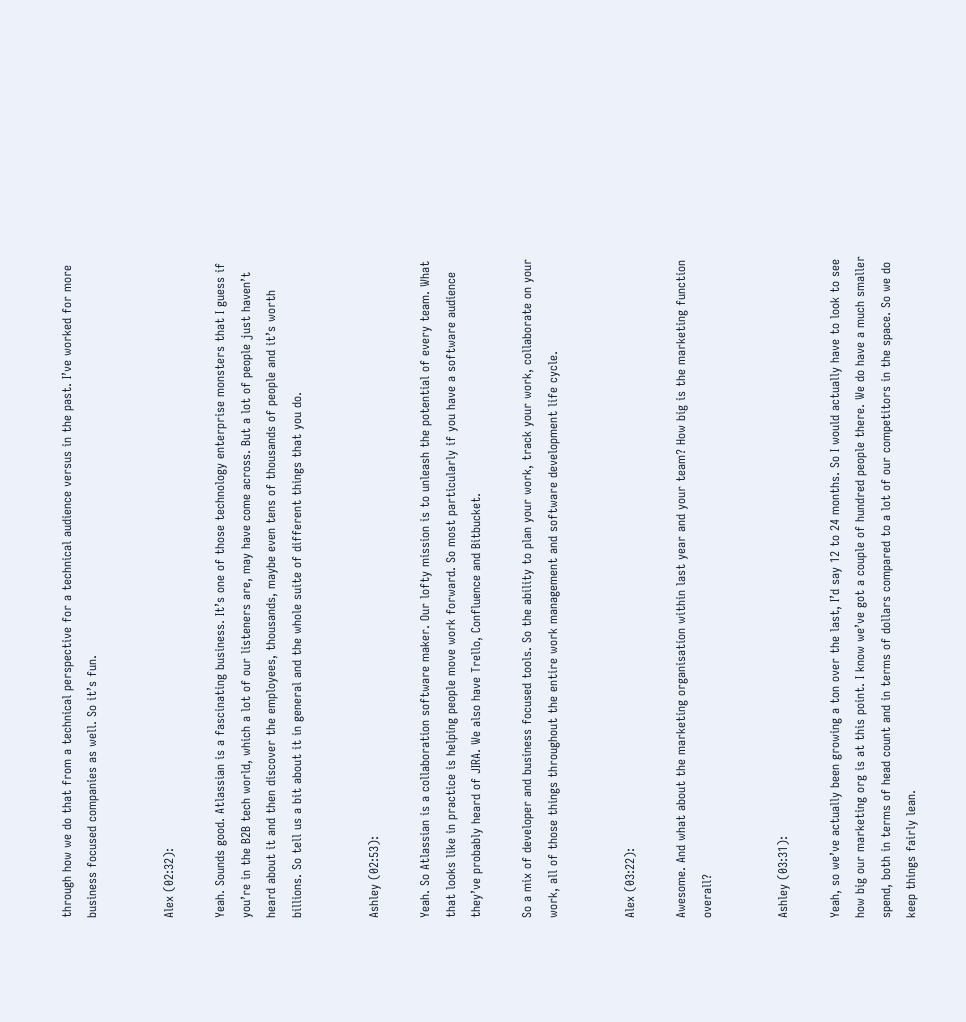through how we do that from a technical perspective for a technical audience versus in the past. I’ve worked for more business focused companies as well. So it’s fun.


Alex (02:32):

Yeah. Sounds good. Atlassian is a fascinating business. It’s one of those technology enterprise monsters that I guess if you’re in the B2B tech world, which a lot of our listeners are, may have come across. But a lot of people just haven’t heard about it and then discover the employees, thousands, maybe even tens of thousands of people and it’s worth billions. So tell us a bit about it in general and the whole suite of different things that you do.


Ashley (02:53):

Yeah. So Atlassian is a collaboration software maker. Our lofty mission is to unleash the potential of every team. What that looks like in practice is helping people move work forward. So most particularly if you have a software audience they’ve probably heard of JIRA. We also have Trello, Confluence and Bitbucket.

So a mix of developer and business focused tools. So the ability to plan your work, track your work, collaborate on your work, all of those things throughout the entire work management and software development life cycle.


Alex (03:22):

Awesome. And what about the marketing organisation within last year and your team? How big is the marketing function overall?


Ashley (03:31):

Yeah, so we’ve actually been growing a ton over the last, I’d say 12 to 24 months. So I would actually have to look to see how big our marketing org is at this point. I know we’ve got a couple of hundred people there. We do have a much smaller spend, both in terms of head count and in terms of dollars compared to a lot of our competitors in the space. So we do keep things fairly lean.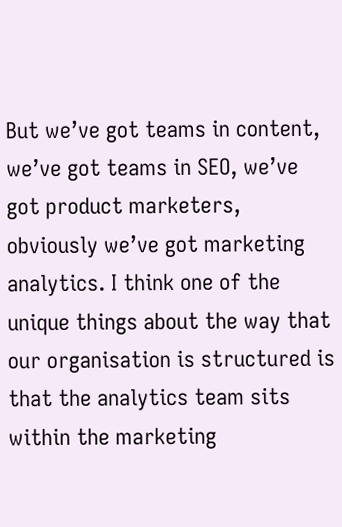But we’ve got teams in content, we’ve got teams in SEO, we’ve got product marketers, obviously we’ve got marketing analytics. I think one of the unique things about the way that our organisation is structured is that the analytics team sits within the marketing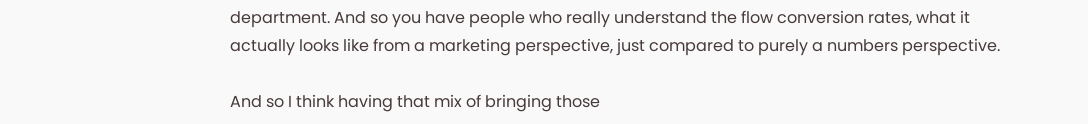department. And so you have people who really understand the flow conversion rates, what it actually looks like from a marketing perspective, just compared to purely a numbers perspective.

And so I think having that mix of bringing those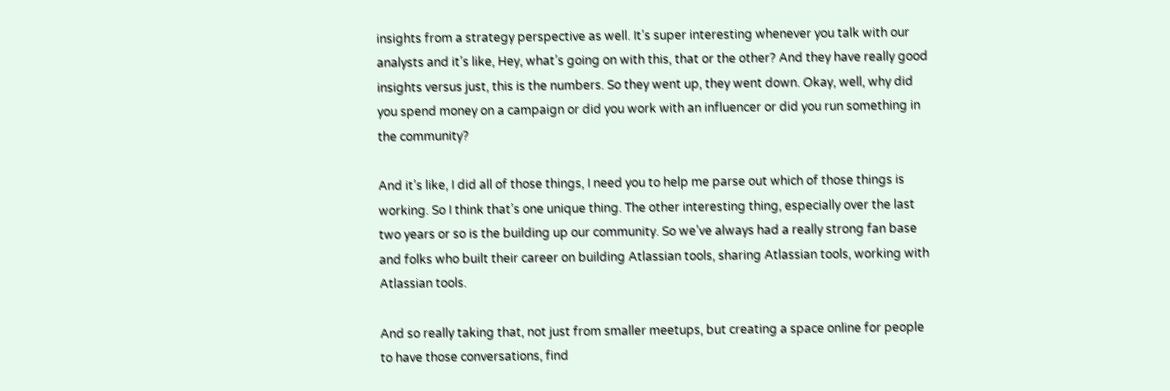insights from a strategy perspective as well. It’s super interesting whenever you talk with our analysts and it’s like, Hey, what’s going on with this, that or the other? And they have really good insights versus just, this is the numbers. So they went up, they went down. Okay, well, why did you spend money on a campaign or did you work with an influencer or did you run something in the community?

And it’s like, I did all of those things, I need you to help me parse out which of those things is working. So I think that’s one unique thing. The other interesting thing, especially over the last two years or so is the building up our community. So we’ve always had a really strong fan base and folks who built their career on building Atlassian tools, sharing Atlassian tools, working with Atlassian tools.

And so really taking that, not just from smaller meetups, but creating a space online for people to have those conversations, find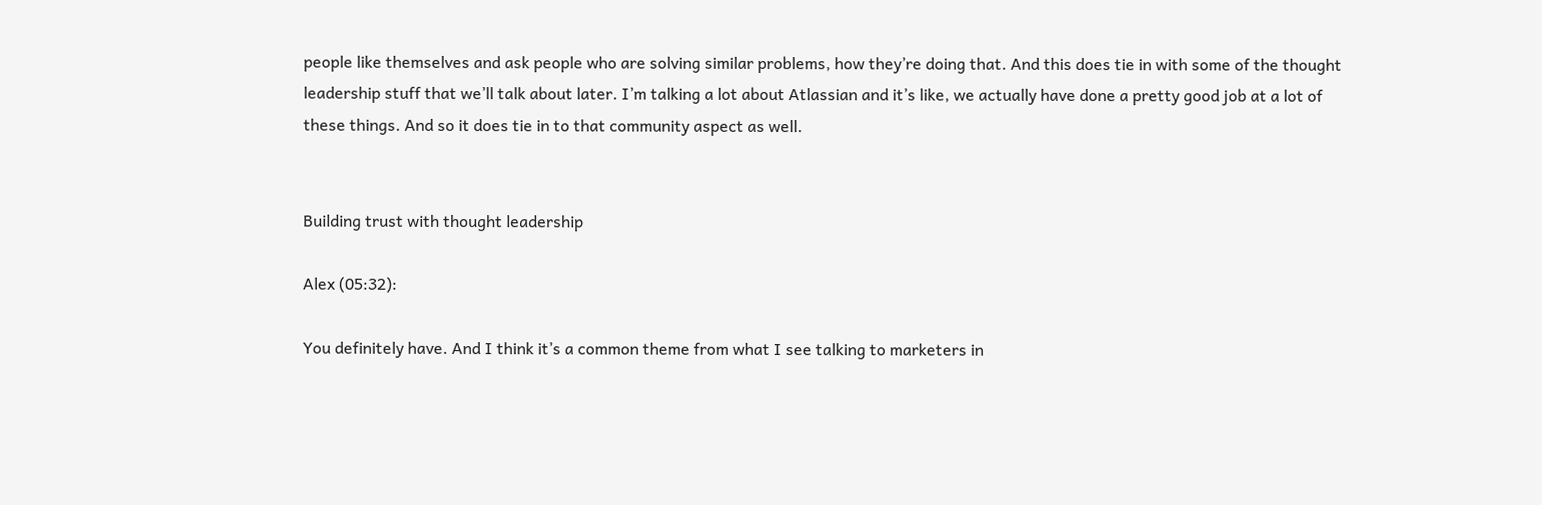people like themselves and ask people who are solving similar problems, how they’re doing that. And this does tie in with some of the thought leadership stuff that we’ll talk about later. I’m talking a lot about Atlassian and it’s like, we actually have done a pretty good job at a lot of these things. And so it does tie in to that community aspect as well.


Building trust with thought leadership

Alex (05:32):

You definitely have. And I think it’s a common theme from what I see talking to marketers in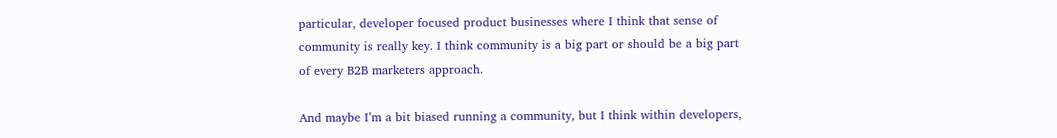particular, developer focused product businesses where I think that sense of community is really key. I think community is a big part or should be a big part of every B2B marketers approach.

And maybe I’m a bit biased running a community, but I think within developers,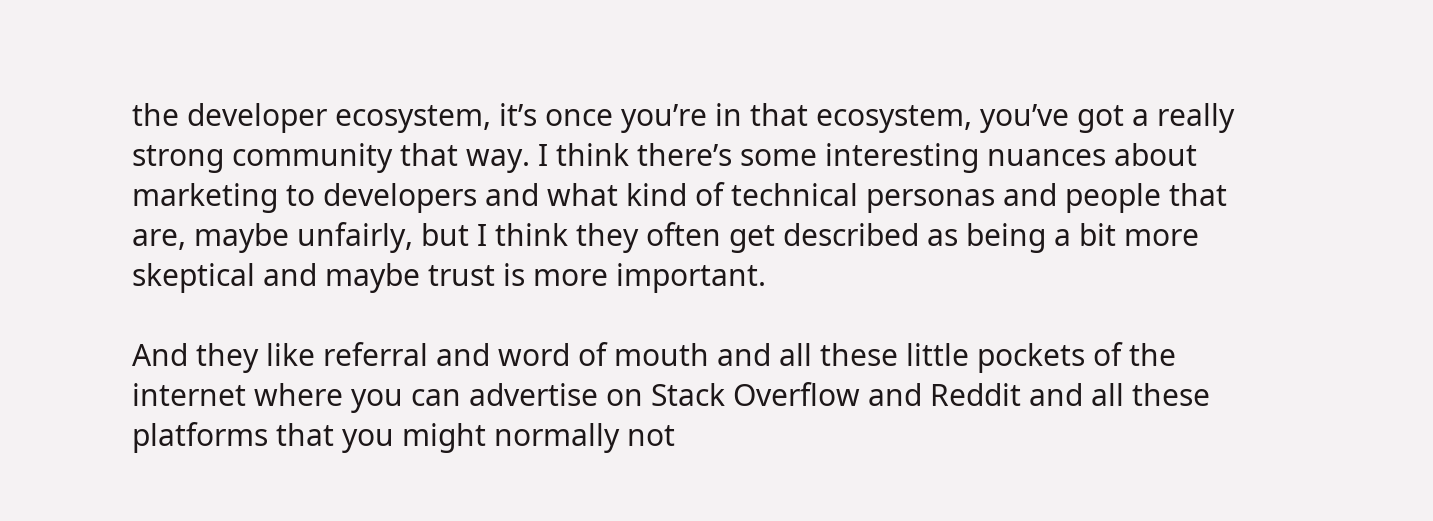the developer ecosystem, it’s once you’re in that ecosystem, you’ve got a really strong community that way. I think there’s some interesting nuances about marketing to developers and what kind of technical personas and people that are, maybe unfairly, but I think they often get described as being a bit more skeptical and maybe trust is more important.

And they like referral and word of mouth and all these little pockets of the internet where you can advertise on Stack Overflow and Reddit and all these platforms that you might normally not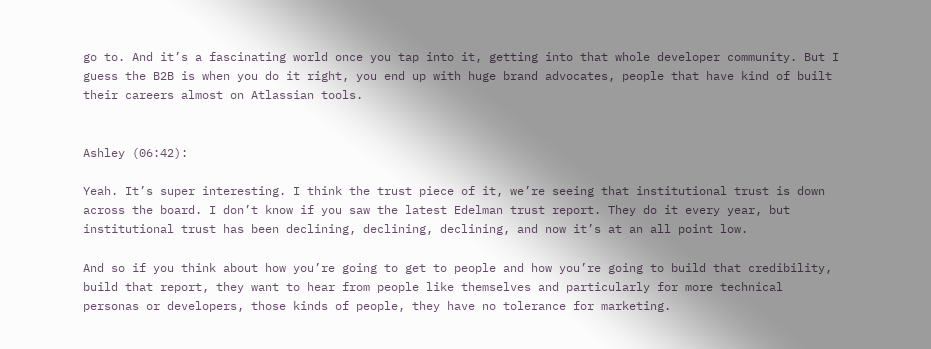go to. And it’s a fascinating world once you tap into it, getting into that whole developer community. But I guess the B2B is when you do it right, you end up with huge brand advocates, people that have kind of built their careers almost on Atlassian tools.


Ashley (06:42):

Yeah. It’s super interesting. I think the trust piece of it, we’re seeing that institutional trust is down across the board. I don’t know if you saw the latest Edelman trust report. They do it every year, but institutional trust has been declining, declining, declining, and now it’s at an all point low.

And so if you think about how you’re going to get to people and how you’re going to build that credibility, build that report, they want to hear from people like themselves and particularly for more technical personas or developers, those kinds of people, they have no tolerance for marketing.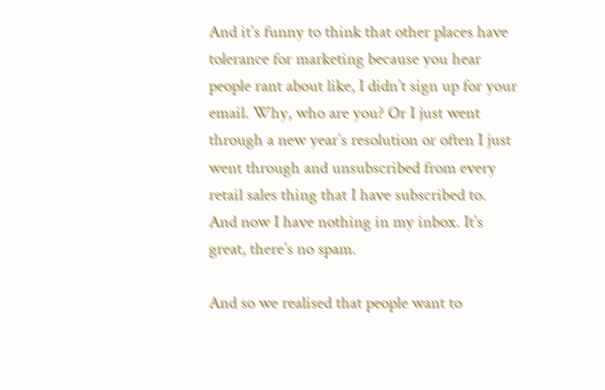And it’s funny to think that other places have tolerance for marketing because you hear people rant about like, I didn’t sign up for your email. Why, who are you? Or I just went through a new year’s resolution or often I just went through and unsubscribed from every retail sales thing that I have subscribed to. And now I have nothing in my inbox. It’s great, there’s no spam.

And so we realised that people want to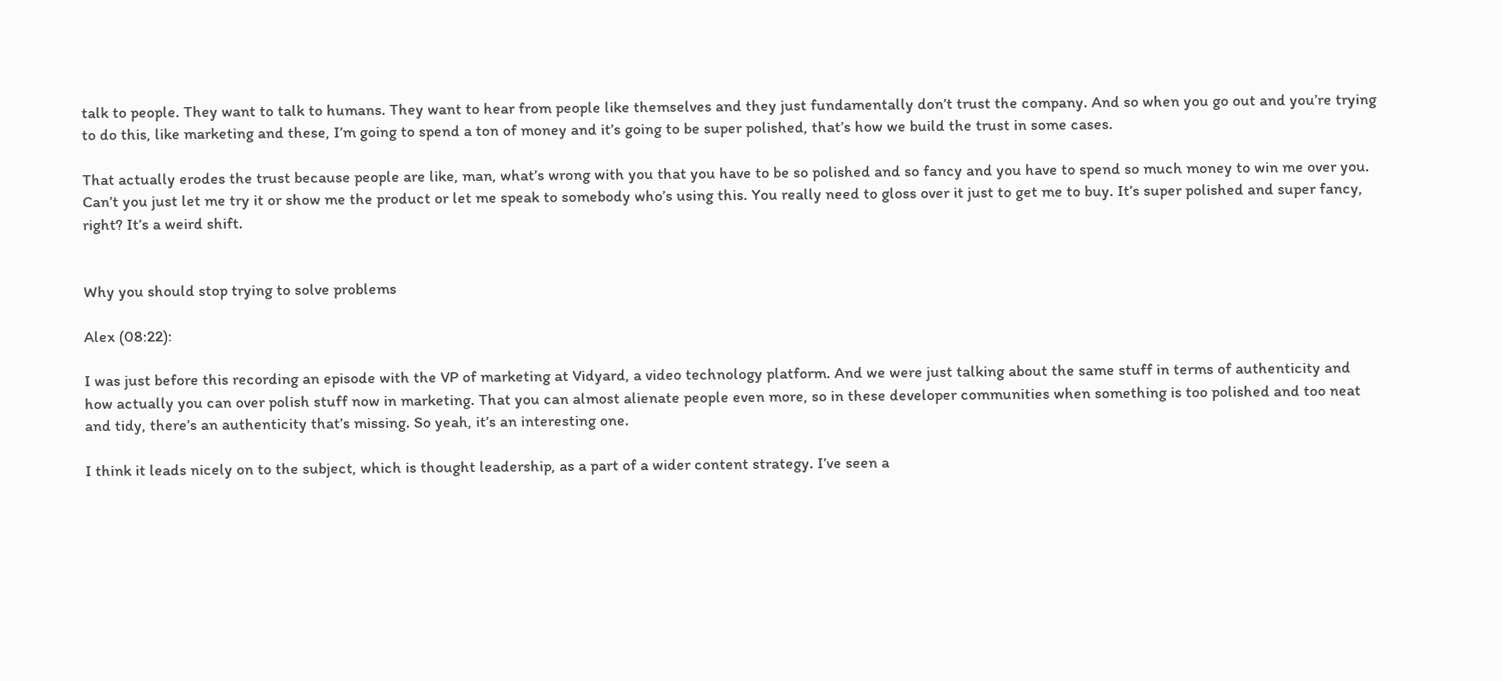talk to people. They want to talk to humans. They want to hear from people like themselves and they just fundamentally don’t trust the company. And so when you go out and you’re trying to do this, like marketing and these, I’m going to spend a ton of money and it’s going to be super polished, that’s how we build the trust in some cases.

That actually erodes the trust because people are like, man, what’s wrong with you that you have to be so polished and so fancy and you have to spend so much money to win me over you. Can’t you just let me try it or show me the product or let me speak to somebody who’s using this. You really need to gloss over it just to get me to buy. It’s super polished and super fancy, right? It’s a weird shift.


Why you should stop trying to solve problems

Alex (08:22):

I was just before this recording an episode with the VP of marketing at Vidyard, a video technology platform. And we were just talking about the same stuff in terms of authenticity and how actually you can over polish stuff now in marketing. That you can almost alienate people even more, so in these developer communities when something is too polished and too neat and tidy, there’s an authenticity that’s missing. So yeah, it’s an interesting one.

I think it leads nicely on to the subject, which is thought leadership, as a part of a wider content strategy. I’ve seen a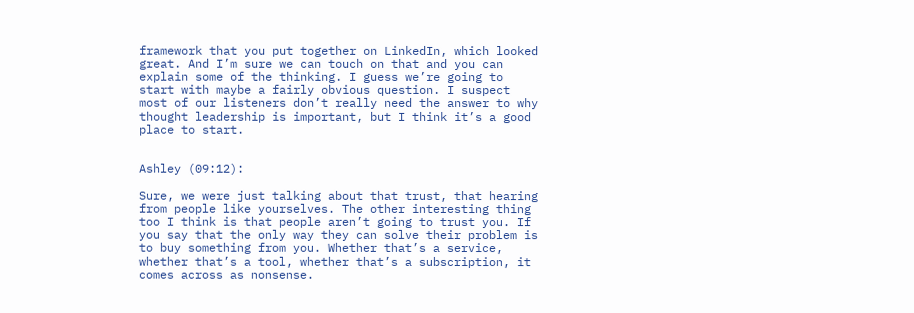framework that you put together on LinkedIn, which looked great. And I’m sure we can touch on that and you can explain some of the thinking. I guess we’re going to start with maybe a fairly obvious question. I suspect most of our listeners don’t really need the answer to why thought leadership is important, but I think it’s a good place to start.


Ashley (09:12):

Sure, we were just talking about that trust, that hearing from people like yourselves. The other interesting thing too I think is that people aren’t going to trust you. If you say that the only way they can solve their problem is to buy something from you. Whether that’s a service, whether that’s a tool, whether that’s a subscription, it comes across as nonsense.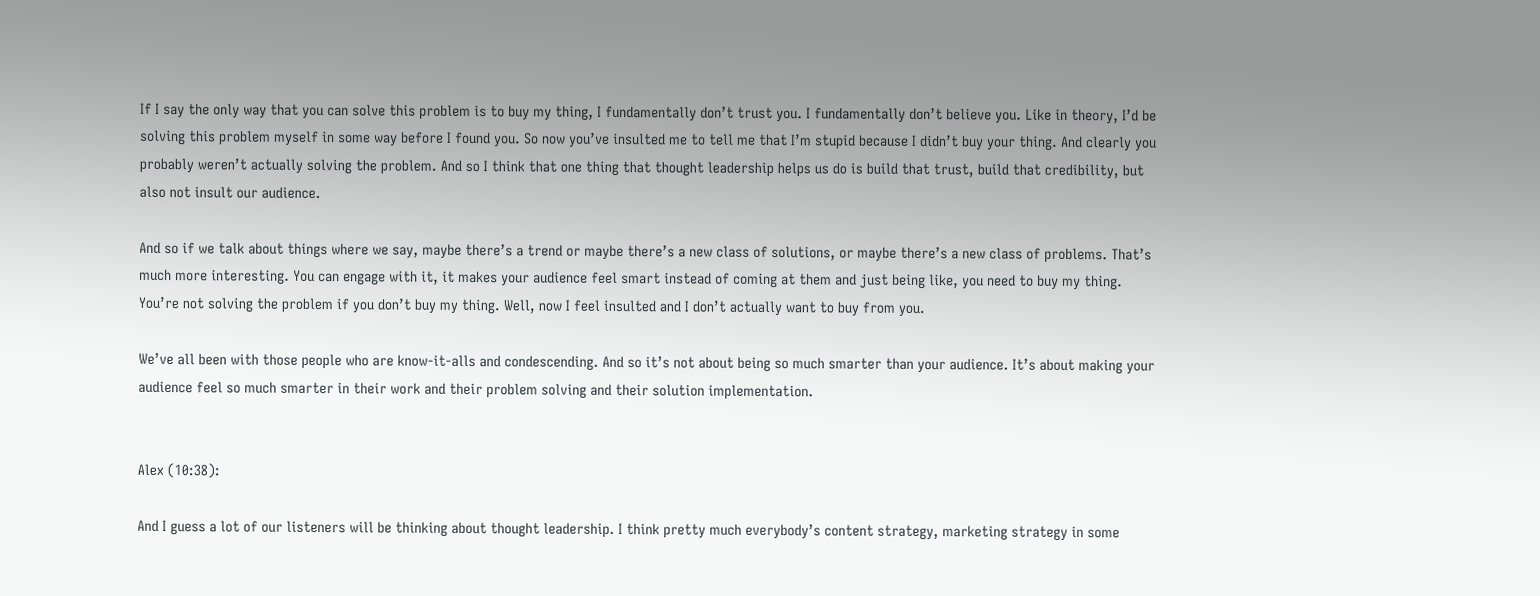If I say the only way that you can solve this problem is to buy my thing, I fundamentally don’t trust you. I fundamentally don’t believe you. Like in theory, I’d be solving this problem myself in some way before I found you. So now you’ve insulted me to tell me that I’m stupid because I didn’t buy your thing. And clearly you probably weren’t actually solving the problem. And so I think that one thing that thought leadership helps us do is build that trust, build that credibility, but also not insult our audience.

And so if we talk about things where we say, maybe there’s a trend or maybe there’s a new class of solutions, or maybe there’s a new class of problems. That’s much more interesting. You can engage with it, it makes your audience feel smart instead of coming at them and just being like, you need to buy my thing. You’re not solving the problem if you don’t buy my thing. Well, now I feel insulted and I don’t actually want to buy from you.

We’ve all been with those people who are know-it-alls and condescending. And so it’s not about being so much smarter than your audience. It’s about making your audience feel so much smarter in their work and their problem solving and their solution implementation.


Alex (10:38):

And I guess a lot of our listeners will be thinking about thought leadership. I think pretty much everybody’s content strategy, marketing strategy in some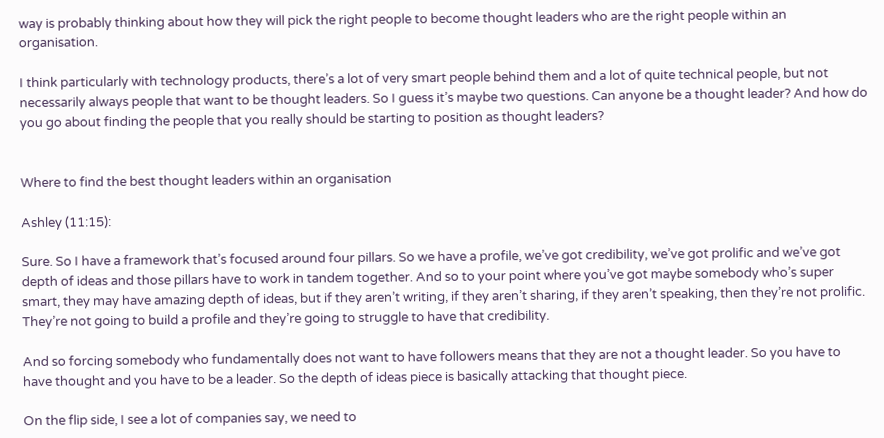way is probably thinking about how they will pick the right people to become thought leaders who are the right people within an organisation.

I think particularly with technology products, there’s a lot of very smart people behind them and a lot of quite technical people, but not necessarily always people that want to be thought leaders. So I guess it’s maybe two questions. Can anyone be a thought leader? And how do you go about finding the people that you really should be starting to position as thought leaders?


Where to find the best thought leaders within an organisation

Ashley (11:15):

Sure. So I have a framework that’s focused around four pillars. So we have a profile, we’ve got credibility, we’ve got prolific and we’ve got depth of ideas and those pillars have to work in tandem together. And so to your point where you’ve got maybe somebody who’s super smart, they may have amazing depth of ideas, but if they aren’t writing, if they aren’t sharing, if they aren’t speaking, then they’re not prolific. They’re not going to build a profile and they’re going to struggle to have that credibility.

And so forcing somebody who fundamentally does not want to have followers means that they are not a thought leader. So you have to have thought and you have to be a leader. So the depth of ideas piece is basically attacking that thought piece.

On the flip side, I see a lot of companies say, we need to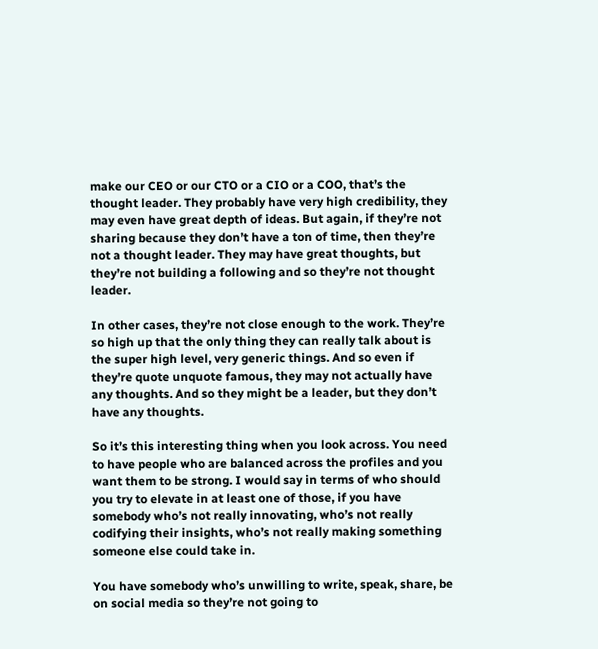make our CEO or our CTO or a CIO or a COO, that’s the thought leader. They probably have very high credibility, they may even have great depth of ideas. But again, if they’re not sharing because they don’t have a ton of time, then they’re not a thought leader. They may have great thoughts, but they’re not building a following and so they’re not thought leader.

In other cases, they’re not close enough to the work. They’re so high up that the only thing they can really talk about is the super high level, very generic things. And so even if they’re quote unquote famous, they may not actually have any thoughts. And so they might be a leader, but they don’t have any thoughts.

So it’s this interesting thing when you look across. You need to have people who are balanced across the profiles and you want them to be strong. I would say in terms of who should you try to elevate in at least one of those, if you have somebody who’s not really innovating, who’s not really codifying their insights, who’s not really making something someone else could take in.

You have somebody who’s unwilling to write, speak, share, be on social media so they’re not going to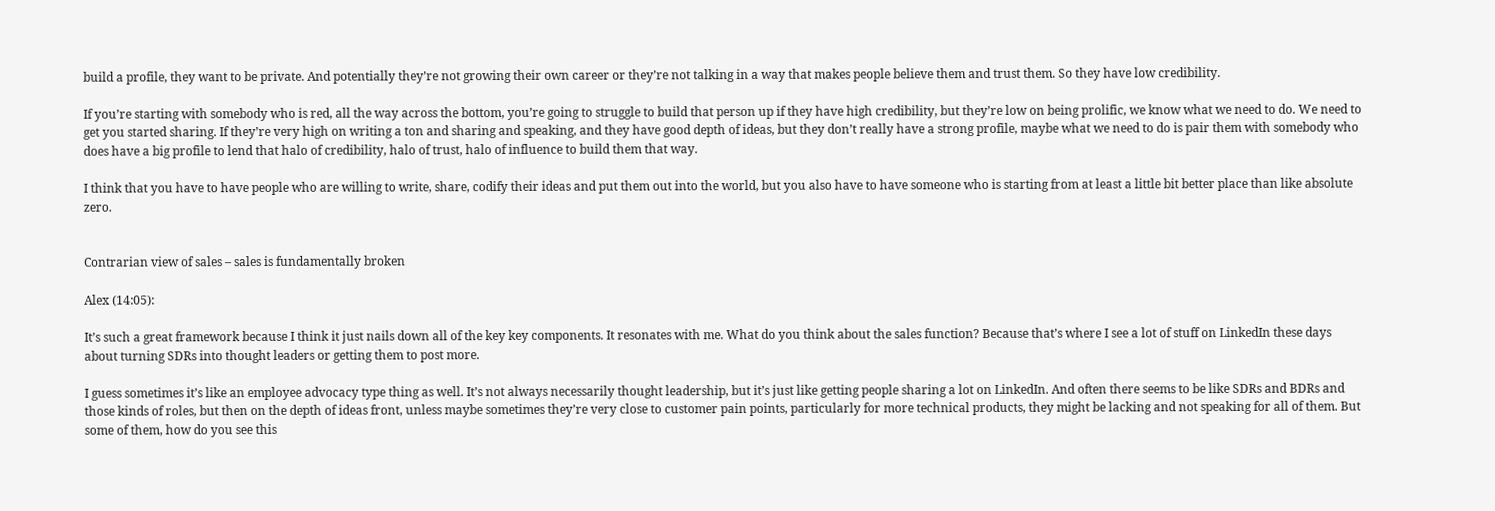build a profile, they want to be private. And potentially they’re not growing their own career or they’re not talking in a way that makes people believe them and trust them. So they have low credibility.

If you’re starting with somebody who is red, all the way across the bottom, you’re going to struggle to build that person up if they have high credibility, but they’re low on being prolific, we know what we need to do. We need to get you started sharing. If they’re very high on writing a ton and sharing and speaking, and they have good depth of ideas, but they don’t really have a strong profile, maybe what we need to do is pair them with somebody who does have a big profile to lend that halo of credibility, halo of trust, halo of influence to build them that way.

I think that you have to have people who are willing to write, share, codify their ideas and put them out into the world, but you also have to have someone who is starting from at least a little bit better place than like absolute zero.


Contrarian view of sales – sales is fundamentally broken

Alex (14:05):

It’s such a great framework because I think it just nails down all of the key key components. It resonates with me. What do you think about the sales function? Because that’s where I see a lot of stuff on LinkedIn these days about turning SDRs into thought leaders or getting them to post more.

I guess sometimes it’s like an employee advocacy type thing as well. It’s not always necessarily thought leadership, but it’s just like getting people sharing a lot on LinkedIn. And often there seems to be like SDRs and BDRs and those kinds of roles, but then on the depth of ideas front, unless maybe sometimes they’re very close to customer pain points, particularly for more technical products, they might be lacking and not speaking for all of them. But some of them, how do you see this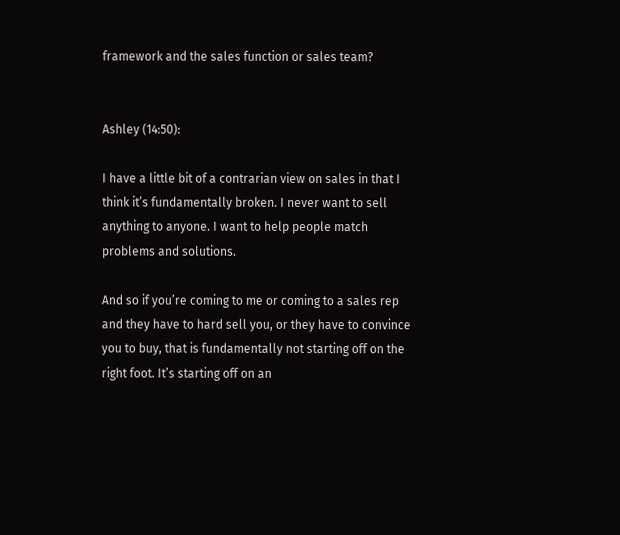framework and the sales function or sales team?


Ashley (14:50):

I have a little bit of a contrarian view on sales in that I think it’s fundamentally broken. I never want to sell anything to anyone. I want to help people match problems and solutions.

And so if you’re coming to me or coming to a sales rep and they have to hard sell you, or they have to convince you to buy, that is fundamentally not starting off on the right foot. It’s starting off on an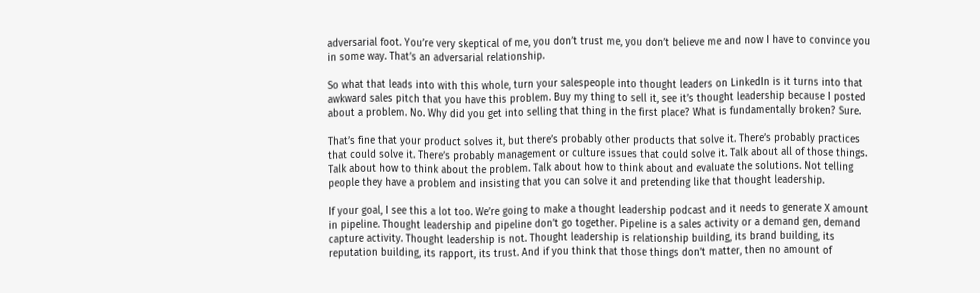adversarial foot. You’re very skeptical of me, you don’t trust me, you don’t believe me and now I have to convince you in some way. That’s an adversarial relationship.

So what that leads into with this whole, turn your salespeople into thought leaders on LinkedIn is it turns into that awkward sales pitch that you have this problem. Buy my thing to sell it, see it’s thought leadership because I posted about a problem. No. Why did you get into selling that thing in the first place? What is fundamentally broken? Sure.

That’s fine that your product solves it, but there’s probably other products that solve it. There’s probably practices that could solve it. There’s probably management or culture issues that could solve it. Talk about all of those things. Talk about how to think about the problem. Talk about how to think about and evaluate the solutions. Not telling people they have a problem and insisting that you can solve it and pretending like that thought leadership.

If your goal, I see this a lot too. We’re going to make a thought leadership podcast and it needs to generate X amount in pipeline. Thought leadership and pipeline don’t go together. Pipeline is a sales activity or a demand gen, demand capture activity. Thought leadership is not. Thought leadership is relationship building, its brand building, its reputation building, its rapport, its trust. And if you think that those things don’t matter, then no amount of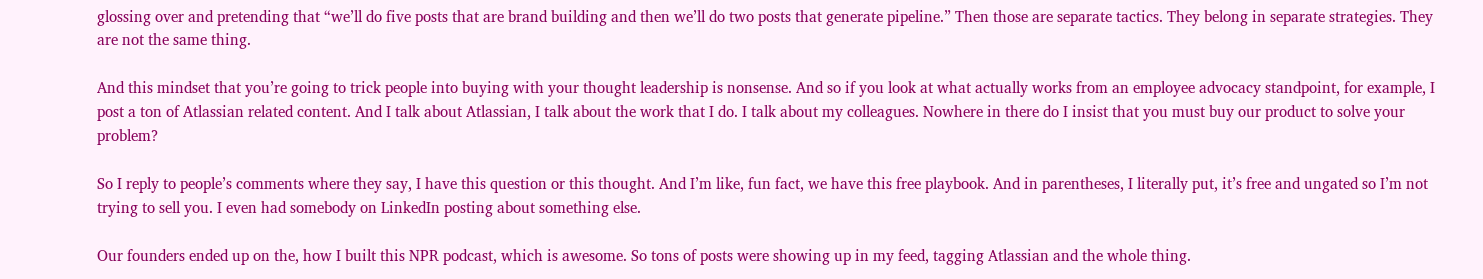glossing over and pretending that “we’ll do five posts that are brand building and then we’ll do two posts that generate pipeline.” Then those are separate tactics. They belong in separate strategies. They are not the same thing.

And this mindset that you’re going to trick people into buying with your thought leadership is nonsense. And so if you look at what actually works from an employee advocacy standpoint, for example, I post a ton of Atlassian related content. And I talk about Atlassian, I talk about the work that I do. I talk about my colleagues. Nowhere in there do I insist that you must buy our product to solve your problem?

So I reply to people’s comments where they say, I have this question or this thought. And I’m like, fun fact, we have this free playbook. And in parentheses, I literally put, it’s free and ungated so I’m not trying to sell you. I even had somebody on LinkedIn posting about something else.

Our founders ended up on the, how I built this NPR podcast, which is awesome. So tons of posts were showing up in my feed, tagging Atlassian and the whole thing.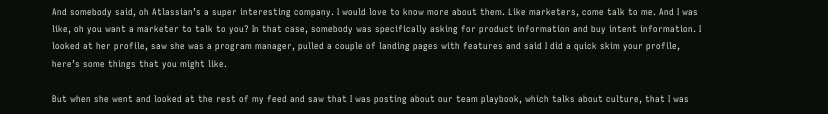And somebody said, oh Atlassian’s a super interesting company. I would love to know more about them. Like marketers, come talk to me. And I was like, oh you want a marketer to talk to you? In that case, somebody was specifically asking for product information and buy intent information. I looked at her profile, saw she was a program manager, pulled a couple of landing pages with features and said I did a quick skim your profile, here’s some things that you might like.

But when she went and looked at the rest of my feed and saw that I was posting about our team playbook, which talks about culture, that I was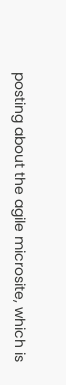posting about the agile microsite, which is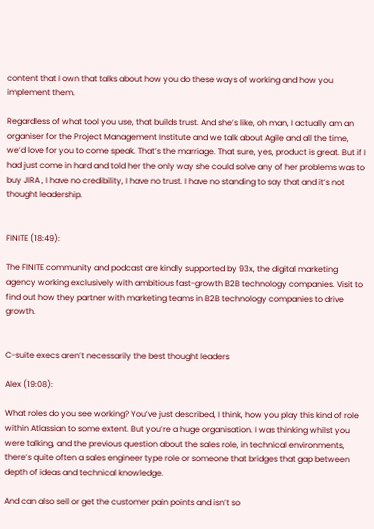content that I own that talks about how you do these ways of working and how you implement them.

Regardless of what tool you use, that builds trust. And she’s like, oh man, I actually am an organiser for the Project Management Institute and we talk about Agile and all the time, we’d love for you to come speak. That’s the marriage. That sure, yes, product is great. But if I had just come in hard and told her the only way she could solve any of her problems was to buy JIRA , I have no credibility, I have no trust. I have no standing to say that and it’s not thought leadership.


FINITE (18:49):

The FINITE community and podcast are kindly supported by 93x, the digital marketing agency working exclusively with ambitious fast-growth B2B technology companies. Visit to find out how they partner with marketing teams in B2B technology companies to drive growth.


C-suite execs aren’t necessarily the best thought leaders

Alex (19:08):

What roles do you see working? You’ve just described, I think, how you play this kind of role within Atlassian to some extent. But you’re a huge organisation. I was thinking whilst you were talking, and the previous question about the sales role, in technical environments, there’s quite often a sales engineer type role or someone that bridges that gap between depth of ideas and technical knowledge.

And can also sell or get the customer pain points and isn’t so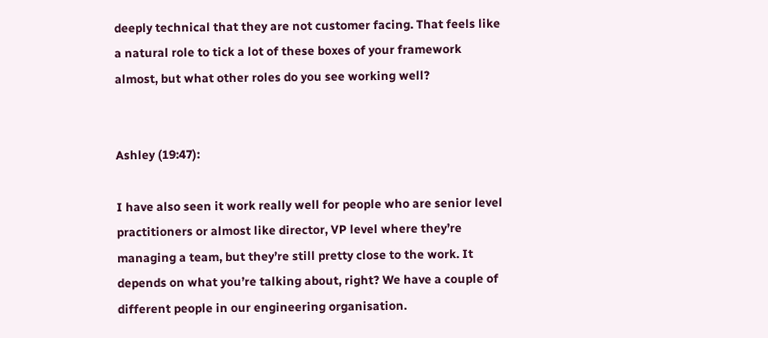deeply technical that they are not customer facing. That feels like a natural role to tick a lot of these boxes of your framework almost, but what other roles do you see working well?


Ashley (19:47):

I have also seen it work really well for people who are senior level practitioners or almost like director, VP level where they’re managing a team, but they’re still pretty close to the work. It depends on what you’re talking about, right? We have a couple of different people in our engineering organisation.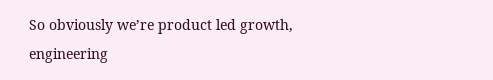So obviously we’re product led growth, engineering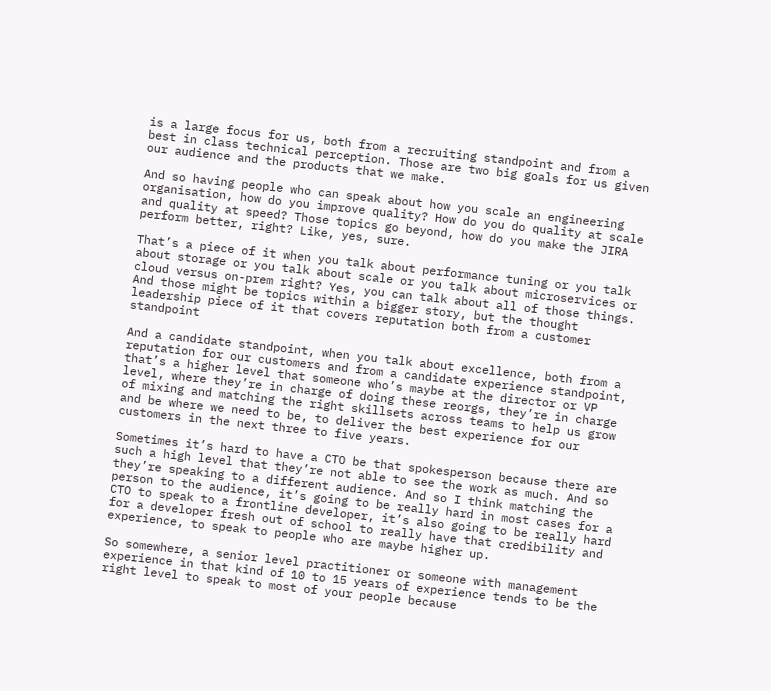is a large focus for us, both from a recruiting standpoint and from a best in class technical perception. Those are two big goals for us given our audience and the products that we make.

And so having people who can speak about how you scale an engineering organisation, how do you improve quality? How do you do quality at scale and quality at speed? Those topics go beyond, how do you make the JIRA perform better, right? Like, yes, sure.

That’s a piece of it when you talk about performance tuning or you talk about storage or you talk about scale or you talk about microservices or cloud versus on-prem right? Yes, you can talk about all of those things. And those might be topics within a bigger story, but the thought leadership piece of it that covers reputation both from a customer standpoint

And a candidate standpoint, when you talk about excellence, both from a reputation for our customers and from a candidate experience standpoint, that’s a higher level that someone who’s maybe at the director or VP level, where they’re in charge of doing these reorgs, they’re in charge of mixing and matching the right skillsets across teams to help us grow and be where we need to be, to deliver the best experience for our customers in the next three to five years.

Sometimes it’s hard to have a CTO be that spokesperson because there are such a high level that they’re not able to see the work as much. And so they’re speaking to a different audience. And so I think matching the person to the audience, it’s going to be really hard in most cases for a CTO to speak to a frontline developer, it’s also going to be really hard for a developer fresh out of school to really have that credibility and experience, to speak to people who are maybe higher up.

So somewhere, a senior level practitioner or someone with management experience in that kind of 10 to 15 years of experience tends to be the right level to speak to most of your people because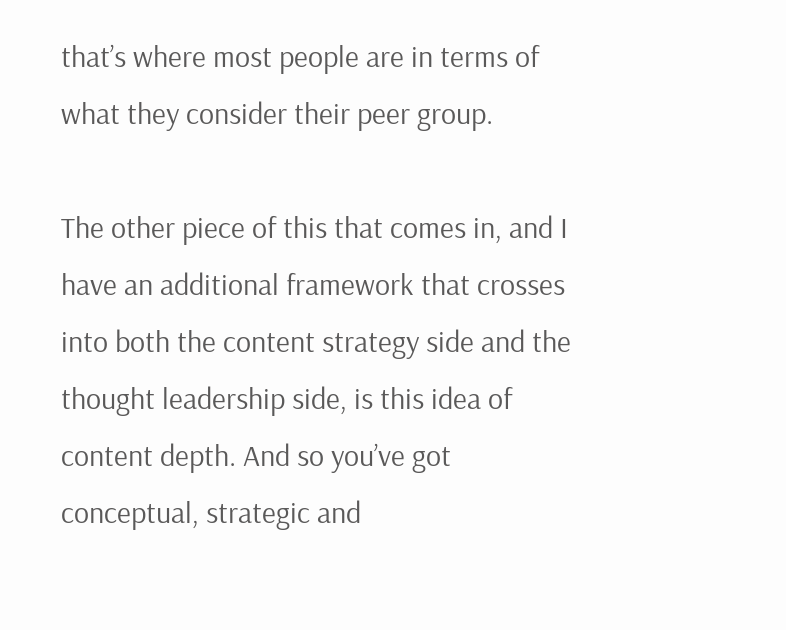that’s where most people are in terms of what they consider their peer group.

The other piece of this that comes in, and I have an additional framework that crosses into both the content strategy side and the thought leadership side, is this idea of content depth. And so you’ve got conceptual, strategic and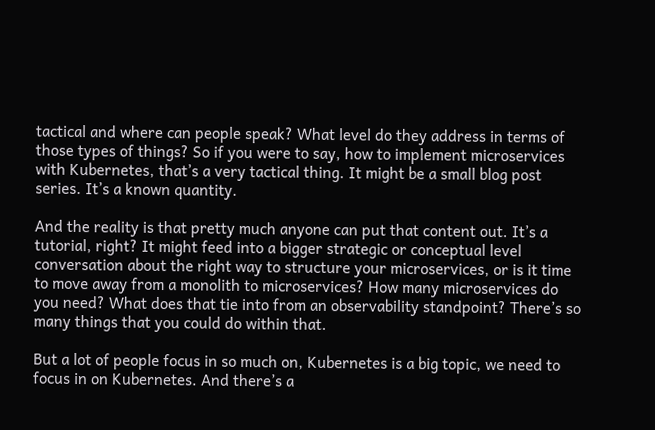tactical and where can people speak? What level do they address in terms of those types of things? So if you were to say, how to implement microservices with Kubernetes, that’s a very tactical thing. It might be a small blog post series. It’s a known quantity.

And the reality is that pretty much anyone can put that content out. It’s a tutorial, right? It might feed into a bigger strategic or conceptual level conversation about the right way to structure your microservices, or is it time to move away from a monolith to microservices? How many microservices do you need? What does that tie into from an observability standpoint? There’s so many things that you could do within that.

But a lot of people focus in so much on, Kubernetes is a big topic, we need to focus in on Kubernetes. And there’s a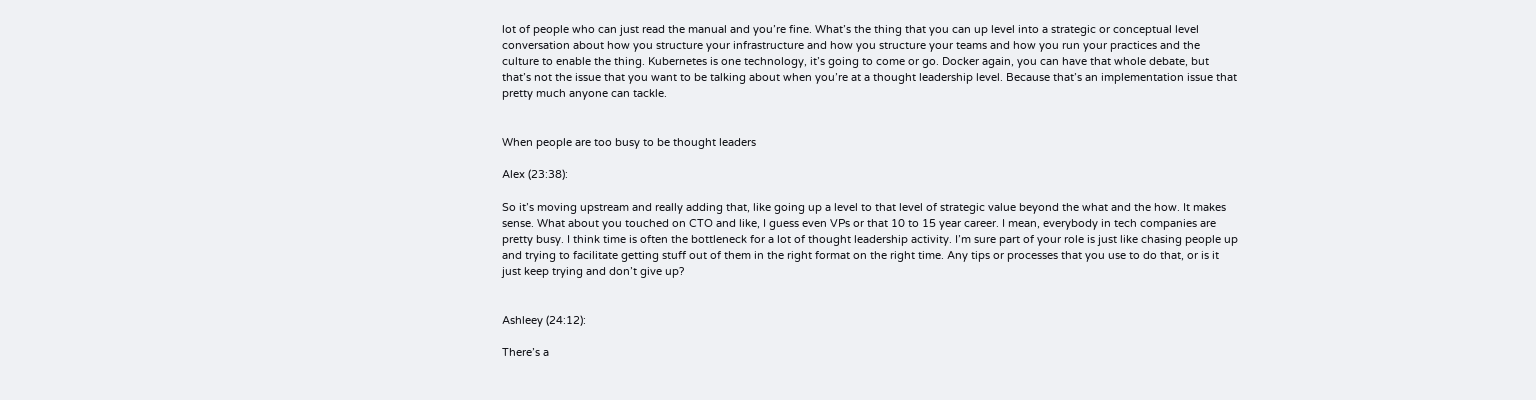lot of people who can just read the manual and you’re fine. What’s the thing that you can up level into a strategic or conceptual level conversation about how you structure your infrastructure and how you structure your teams and how you run your practices and the culture to enable the thing. Kubernetes is one technology, it’s going to come or go. Docker again, you can have that whole debate, but that’s not the issue that you want to be talking about when you’re at a thought leadership level. Because that’s an implementation issue that pretty much anyone can tackle.


When people are too busy to be thought leaders

Alex (23:38):

So it’s moving upstream and really adding that, like going up a level to that level of strategic value beyond the what and the how. It makes sense. What about you touched on CTO and like, I guess even VPs or that 10 to 15 year career. I mean, everybody in tech companies are pretty busy. I think time is often the bottleneck for a lot of thought leadership activity. I’m sure part of your role is just like chasing people up and trying to facilitate getting stuff out of them in the right format on the right time. Any tips or processes that you use to do that, or is it just keep trying and don’t give up?


Ashleey (24:12):

There’s a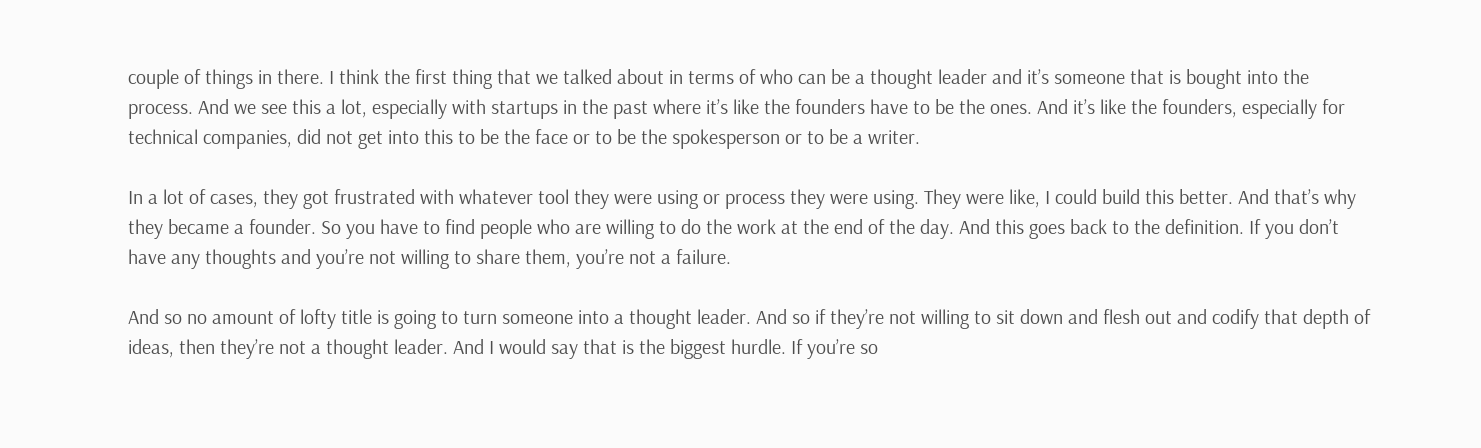couple of things in there. I think the first thing that we talked about in terms of who can be a thought leader and it’s someone that is bought into the process. And we see this a lot, especially with startups in the past where it’s like the founders have to be the ones. And it’s like the founders, especially for technical companies, did not get into this to be the face or to be the spokesperson or to be a writer.

In a lot of cases, they got frustrated with whatever tool they were using or process they were using. They were like, I could build this better. And that’s why they became a founder. So you have to find people who are willing to do the work at the end of the day. And this goes back to the definition. If you don’t have any thoughts and you’re not willing to share them, you’re not a failure.

And so no amount of lofty title is going to turn someone into a thought leader. And so if they’re not willing to sit down and flesh out and codify that depth of ideas, then they’re not a thought leader. And I would say that is the biggest hurdle. If you’re so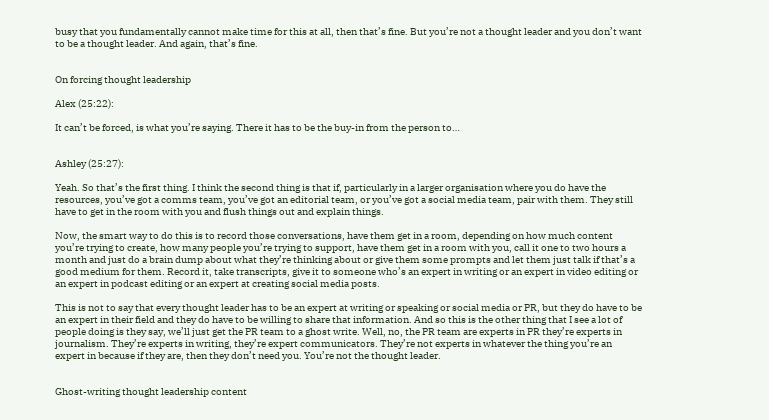busy that you fundamentally cannot make time for this at all, then that’s fine. But you’re not a thought leader and you don’t want to be a thought leader. And again, that’s fine.


On forcing thought leadership

Alex (25:22):

It can’t be forced, is what you’re saying. There it has to be the buy-in from the person to…


Ashley (25:27):

Yeah. So that’s the first thing. I think the second thing is that if, particularly in a larger organisation where you do have the resources, you’ve got a comms team, you’ve got an editorial team, or you’ve got a social media team, pair with them. They still have to get in the room with you and flush things out and explain things.

Now, the smart way to do this is to record those conversations, have them get in a room, depending on how much content you’re trying to create, how many people you’re trying to support, have them get in a room with you, call it one to two hours a month and just do a brain dump about what they’re thinking about or give them some prompts and let them just talk if that’s a good medium for them. Record it, take transcripts, give it to someone who’s an expert in writing or an expert in video editing or an expert in podcast editing or an expert at creating social media posts.

This is not to say that every thought leader has to be an expert at writing or speaking or social media or PR, but they do have to be an expert in their field and they do have to be willing to share that information. And so this is the other thing that I see a lot of people doing is they say, we’ll just get the PR team to a ghost write. Well, no, the PR team are experts in PR they’re experts in journalism. They’re experts in writing, they’re expert communicators. They’re not experts in whatever the thing you’re an expert in because if they are, then they don’t need you. You’re not the thought leader.


Ghost-writing thought leadership content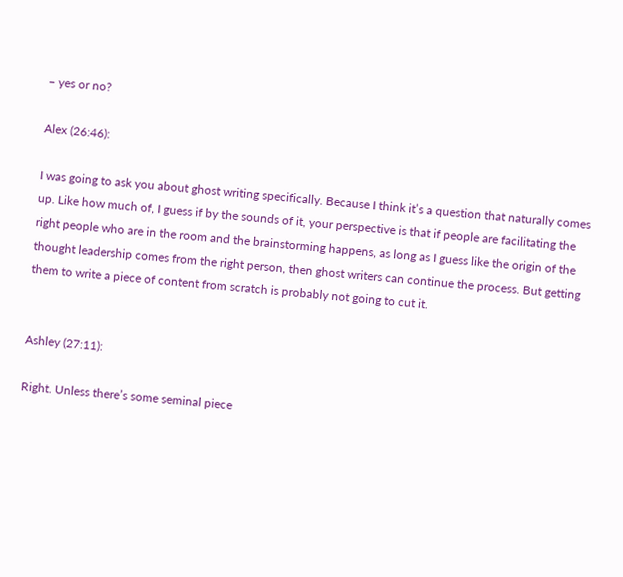– yes or no?

Alex (26:46):

I was going to ask you about ghost writing specifically. Because I think it’s a question that naturally comes up. Like how much of, I guess if by the sounds of it, your perspective is that if people are facilitating the right people who are in the room and the brainstorming happens, as long as I guess like the origin of the thought leadership comes from the right person, then ghost writers can continue the process. But getting them to write a piece of content from scratch is probably not going to cut it.


Ashley (27:11):

Right. Unless there’s some seminal piece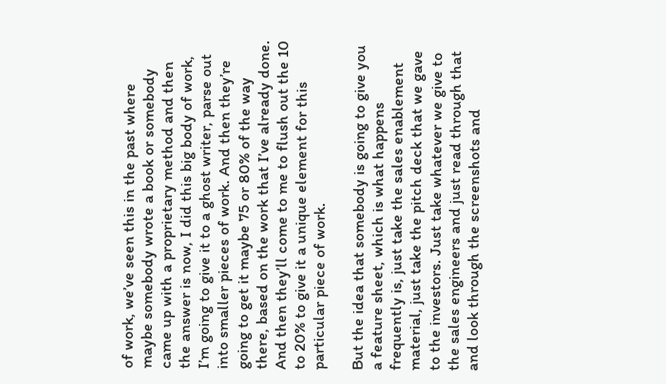of work, we’ve seen this in the past where maybe somebody wrote a book or somebody came up with a proprietary method and then the answer is now, I did this big body of work, I’m going to give it to a ghost writer, parse out into smaller pieces of work. And then they’re going to get it maybe 75 or 80% of the way there, based on the work that I’ve already done. And then they’ll come to me to flush out the 10 to 20% to give it a unique element for this particular piece of work.

But the idea that somebody is going to give you a feature sheet, which is what happens frequently is, just take the sales enablement material, just take the pitch deck that we gave to the investors. Just take whatever we give to the sales engineers and just read through that and look through the screenshots and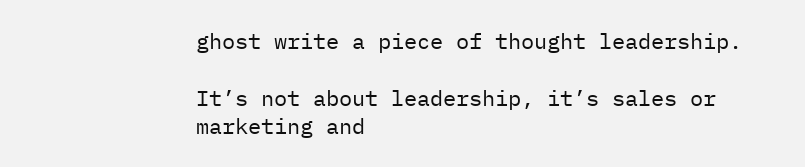ghost write a piece of thought leadership.

It’s not about leadership, it’s sales or marketing and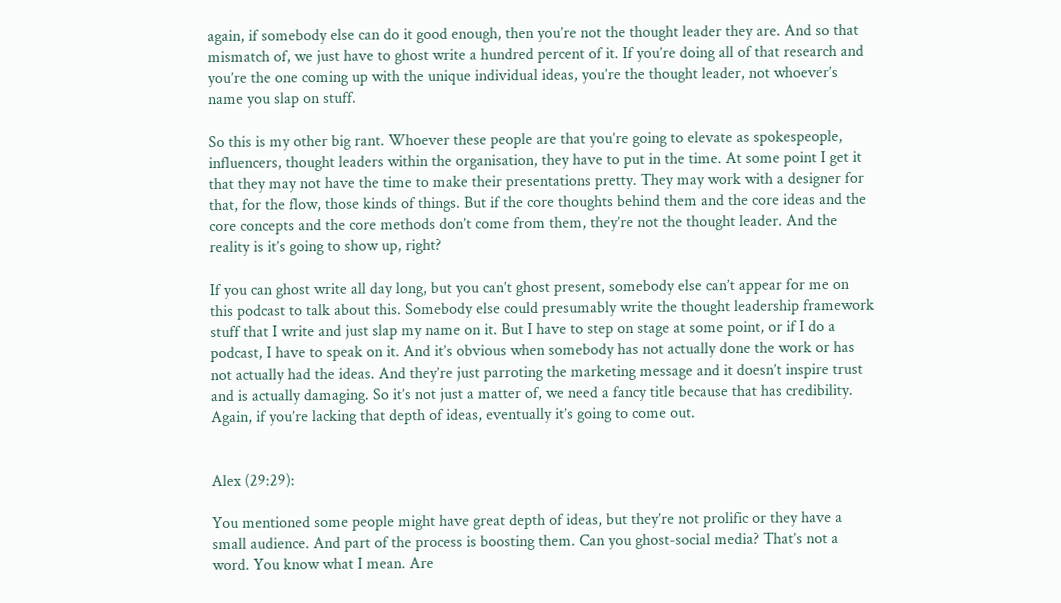again, if somebody else can do it good enough, then you’re not the thought leader they are. And so that mismatch of, we just have to ghost write a hundred percent of it. If you’re doing all of that research and you’re the one coming up with the unique individual ideas, you’re the thought leader, not whoever’s name you slap on stuff.

So this is my other big rant. Whoever these people are that you’re going to elevate as spokespeople, influencers, thought leaders within the organisation, they have to put in the time. At some point I get it that they may not have the time to make their presentations pretty. They may work with a designer for that, for the flow, those kinds of things. But if the core thoughts behind them and the core ideas and the core concepts and the core methods don’t come from them, they’re not the thought leader. And the reality is it’s going to show up, right?

If you can ghost write all day long, but you can’t ghost present, somebody else can’t appear for me on this podcast to talk about this. Somebody else could presumably write the thought leadership framework stuff that I write and just slap my name on it. But I have to step on stage at some point, or if I do a podcast, I have to speak on it. And it’s obvious when somebody has not actually done the work or has not actually had the ideas. And they’re just parroting the marketing message and it doesn’t inspire trust and is actually damaging. So it’s not just a matter of, we need a fancy title because that has credibility. Again, if you’re lacking that depth of ideas, eventually it’s going to come out.


Alex (29:29):

You mentioned some people might have great depth of ideas, but they’re not prolific or they have a small audience. And part of the process is boosting them. Can you ghost-social media? That’s not a word. You know what I mean. Are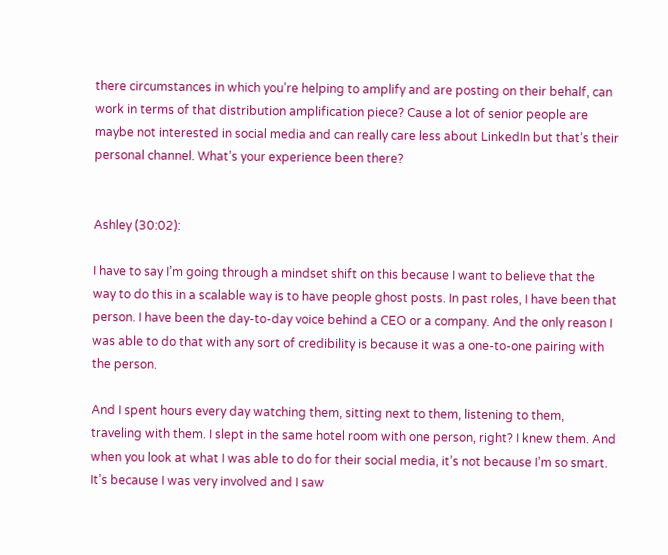there circumstances in which you’re helping to amplify and are posting on their behalf, can work in terms of that distribution amplification piece? Cause a lot of senior people are maybe not interested in social media and can really care less about LinkedIn but that’s their personal channel. What’s your experience been there?


Ashley (30:02):

I have to say I’m going through a mindset shift on this because I want to believe that the way to do this in a scalable way is to have people ghost posts. In past roles, I have been that person. I have been the day-to-day voice behind a CEO or a company. And the only reason I was able to do that with any sort of credibility is because it was a one-to-one pairing with the person.

And I spent hours every day watching them, sitting next to them, listening to them, traveling with them. I slept in the same hotel room with one person, right? I knew them. And when you look at what I was able to do for their social media, it’s not because I’m so smart. It’s because I was very involved and I saw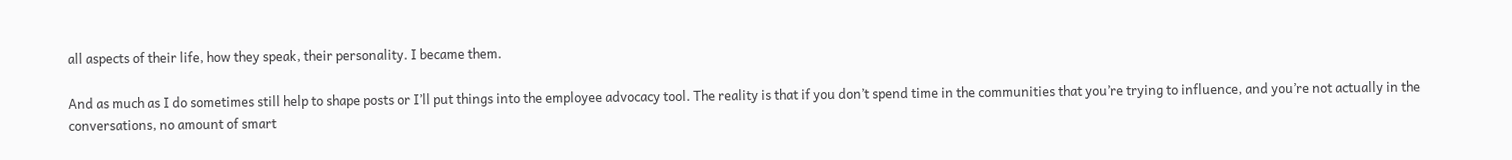all aspects of their life, how they speak, their personality. I became them.

And as much as I do sometimes still help to shape posts or I’ll put things into the employee advocacy tool. The reality is that if you don’t spend time in the communities that you’re trying to influence, and you’re not actually in the conversations, no amount of smart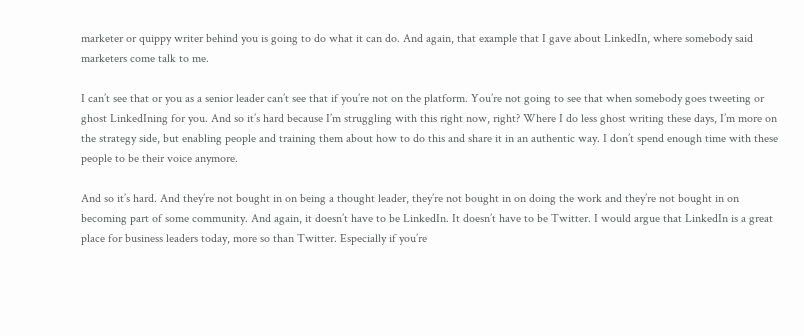marketer or quippy writer behind you is going to do what it can do. And again, that example that I gave about LinkedIn, where somebody said marketers come talk to me.

I can’t see that or you as a senior leader can’t see that if you’re not on the platform. You’re not going to see that when somebody goes tweeting or ghost LinkedIning for you. And so it’s hard because I’m struggling with this right now, right? Where I do less ghost writing these days, I’m more on the strategy side, but enabling people and training them about how to do this and share it in an authentic way. I don’t spend enough time with these people to be their voice anymore.

And so it’s hard. And they’re not bought in on being a thought leader, they’re not bought in on doing the work and they’re not bought in on becoming part of some community. And again, it doesn’t have to be LinkedIn. It doesn’t have to be Twitter. I would argue that LinkedIn is a great place for business leaders today, more so than Twitter. Especially if you’re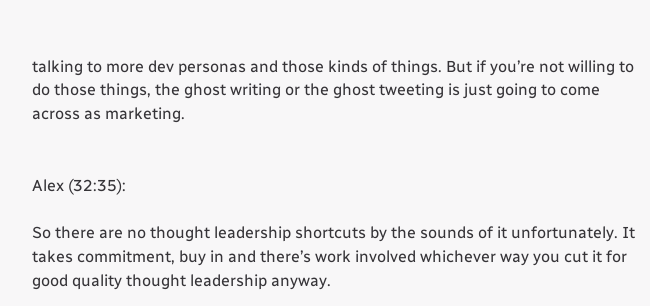talking to more dev personas and those kinds of things. But if you’re not willing to do those things, the ghost writing or the ghost tweeting is just going to come across as marketing.


Alex (32:35):

So there are no thought leadership shortcuts by the sounds of it unfortunately. It takes commitment, buy in and there’s work involved whichever way you cut it for good quality thought leadership anyway.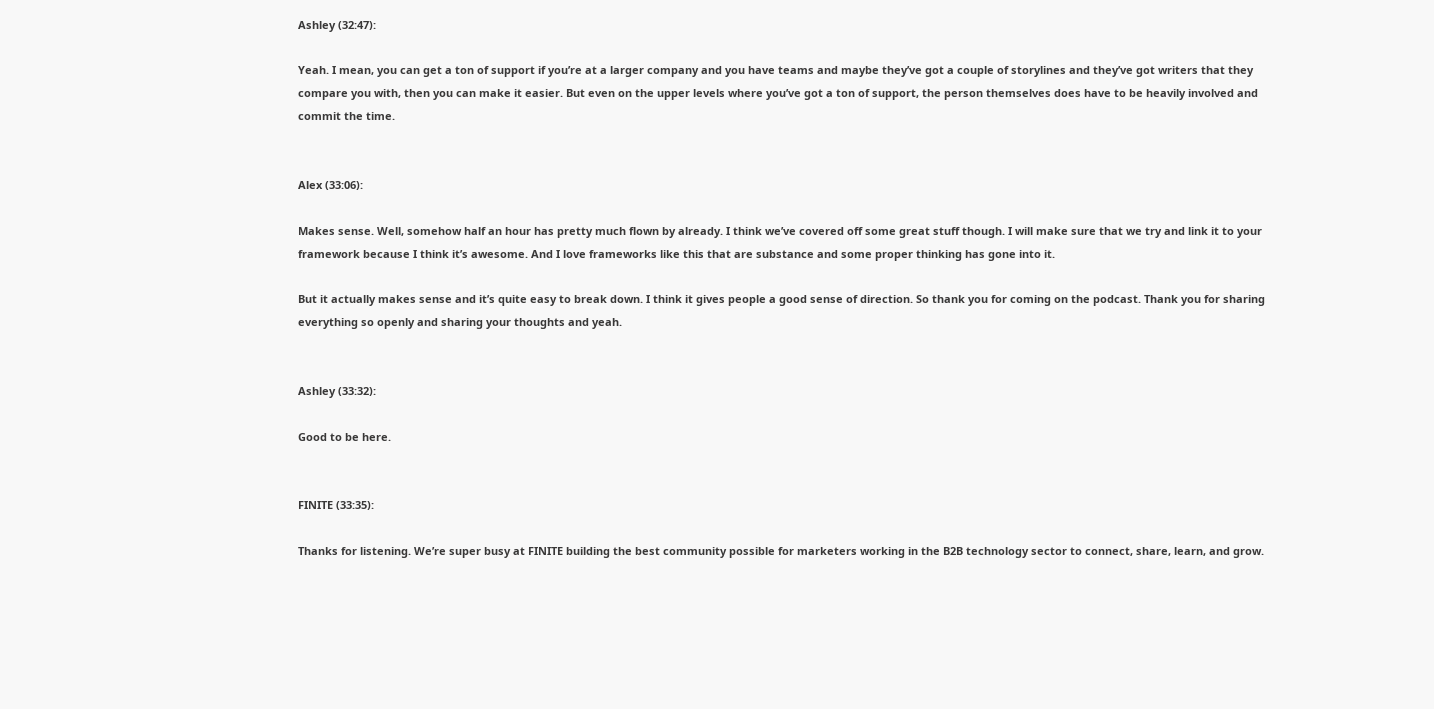Ashley (32:47):

Yeah. I mean, you can get a ton of support if you’re at a larger company and you have teams and maybe they’ve got a couple of storylines and they’ve got writers that they compare you with, then you can make it easier. But even on the upper levels where you’ve got a ton of support, the person themselves does have to be heavily involved and commit the time.


Alex (33:06):

Makes sense. Well, somehow half an hour has pretty much flown by already. I think we’ve covered off some great stuff though. I will make sure that we try and link it to your framework because I think it’s awesome. And I love frameworks like this that are substance and some proper thinking has gone into it.

But it actually makes sense and it’s quite easy to break down. I think it gives people a good sense of direction. So thank you for coming on the podcast. Thank you for sharing everything so openly and sharing your thoughts and yeah.


Ashley (33:32):

Good to be here.


FINITE (33:35):

Thanks for listening. We’re super busy at FINITE building the best community possible for marketers working in the B2B technology sector to connect, share, learn, and grow.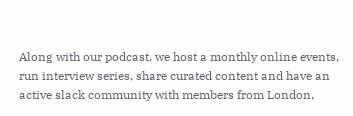Along with our podcast, we host a monthly online events, run interview series, share curated content and have an active slack community with members from London,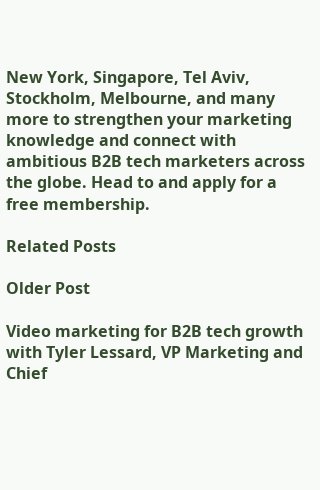New York, Singapore, Tel Aviv, Stockholm, Melbourne, and many more to strengthen your marketing knowledge and connect with ambitious B2B tech marketers across the globe. Head to and apply for a free membership.

Related Posts

Older Post

Video marketing for B2B tech growth with Tyler Lessard, VP Marketing and Chief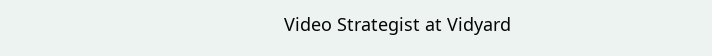Video Strategist at Vidyard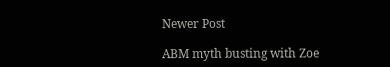Newer Post

ABM myth busting with Zoe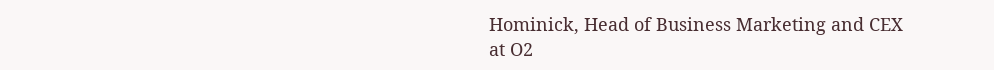Hominick, Head of Business Marketing and CEX at O2